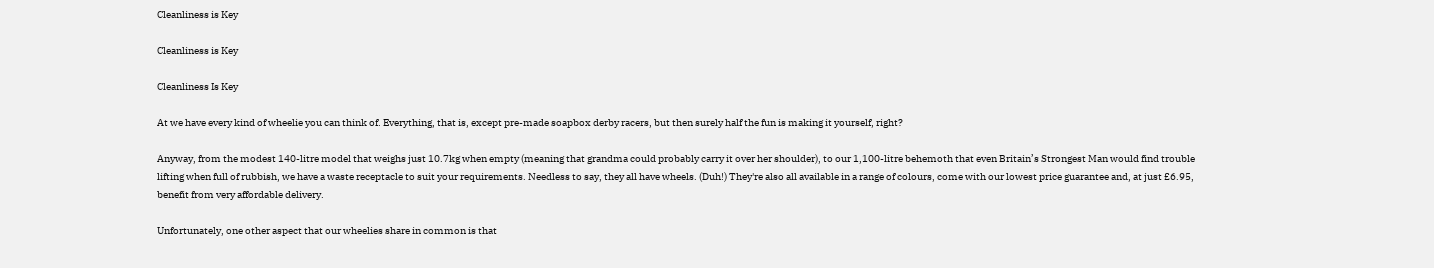Cleanliness is Key

Cleanliness is Key

Cleanliness Is Key

At we have every kind of wheelie you can think of. Everything, that is, except pre-made soapbox derby racers, but then surely half the fun is making it yourself, right?

Anyway, from the modest 140-litre model that weighs just 10.7kg when empty (meaning that grandma could probably carry it over her shoulder), to our 1,100-litre behemoth that even Britain’s Strongest Man would find trouble lifting when full of rubbish, we have a waste receptacle to suit your requirements. Needless to say, they all have wheels. (Duh!) They're also all available in a range of colours, come with our lowest price guarantee and, at just £6.95, benefit from very affordable delivery.

Unfortunately, one other aspect that our wheelies share in common is that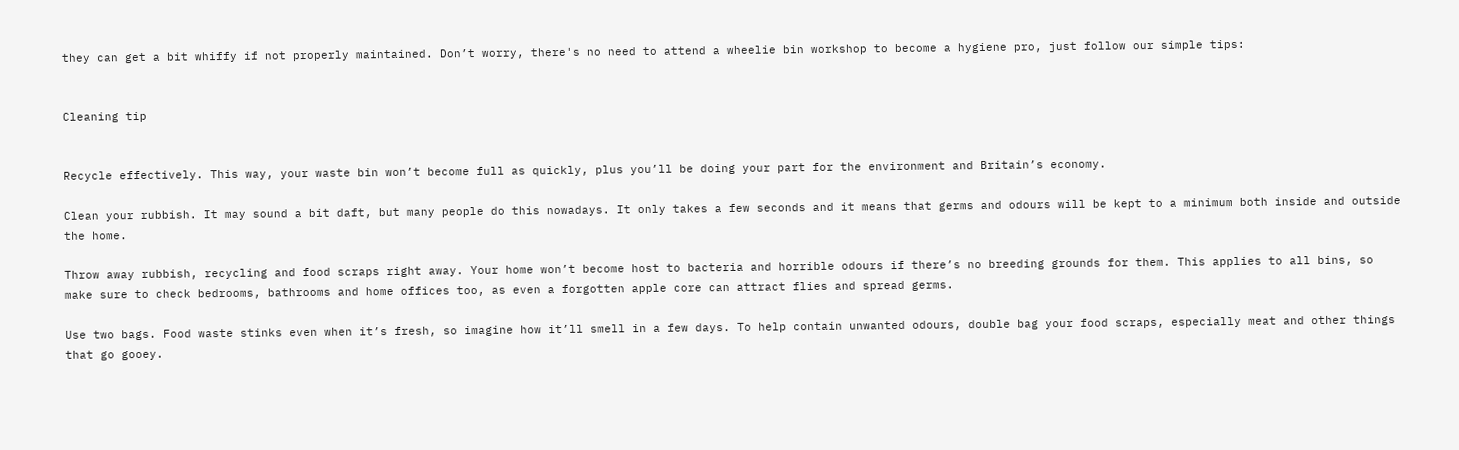they can get a bit whiffy if not properly maintained. Don’t worry, there's no need to attend a wheelie bin workshop to become a hygiene pro, just follow our simple tips:


Cleaning tip


Recycle effectively. This way, your waste bin won’t become full as quickly, plus you’ll be doing your part for the environment and Britain’s economy.

Clean your rubbish. It may sound a bit daft, but many people do this nowadays. It only takes a few seconds and it means that germs and odours will be kept to a minimum both inside and outside the home.

Throw away rubbish, recycling and food scraps right away. Your home won’t become host to bacteria and horrible odours if there’s no breeding grounds for them. This applies to all bins, so make sure to check bedrooms, bathrooms and home offices too, as even a forgotten apple core can attract flies and spread germs.

Use two bags. Food waste stinks even when it’s fresh, so imagine how it’ll smell in a few days. To help contain unwanted odours, double bag your food scraps, especially meat and other things that go gooey.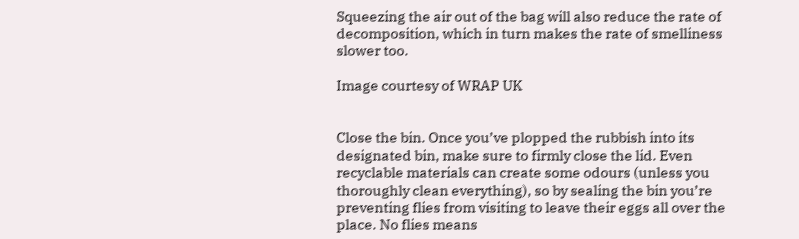Squeezing the air out of the bag will also reduce the rate of decomposition, which in turn makes the rate of smelliness slower too.

Image courtesy of WRAP UK


Close the bin. Once you’ve plopped the rubbish into its designated bin, make sure to firmly close the lid. Even recyclable materials can create some odours (unless you thoroughly clean everything), so by sealing the bin you’re preventing flies from visiting to leave their eggs all over the place. No flies means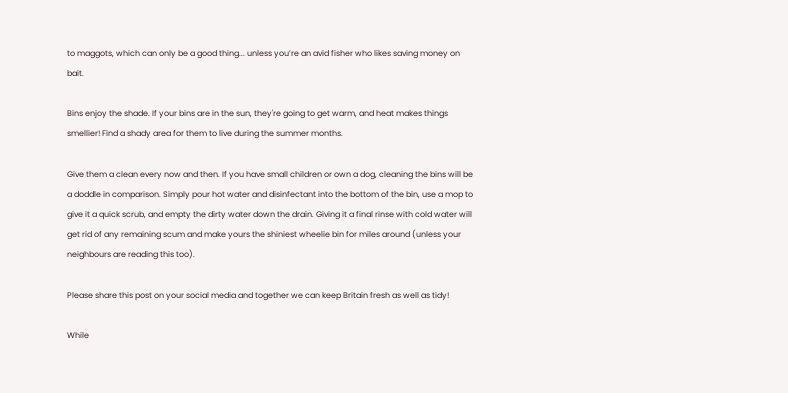to maggots, which can only be a good thing... unless you’re an avid fisher who likes saving money on bait.

Bins enjoy the shade. If your bins are in the sun, they're going to get warm, and heat makes things smellier! Find a shady area for them to live during the summer months.

Give them a clean every now and then. If you have small children or own a dog, cleaning the bins will be a doddle in comparison. Simply pour hot water and disinfectant into the bottom of the bin, use a mop to give it a quick scrub, and empty the dirty water down the drain. Giving it a final rinse with cold water will get rid of any remaining scum and make yours the shiniest wheelie bin for miles around (unless your neighbours are reading this too).

Please share this post on your social media and together we can keep Britain fresh as well as tidy!

While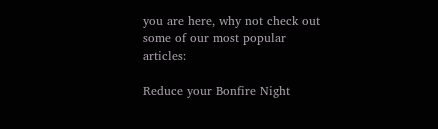you are here, why not check out some of our most popular articles:

Reduce your Bonfire Night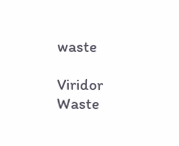waste

Viridor Waste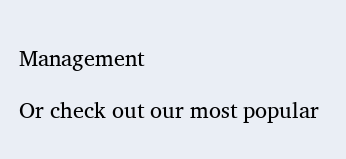Management

Or check out our most popular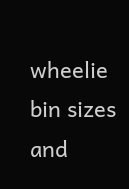wheelie bin sizes and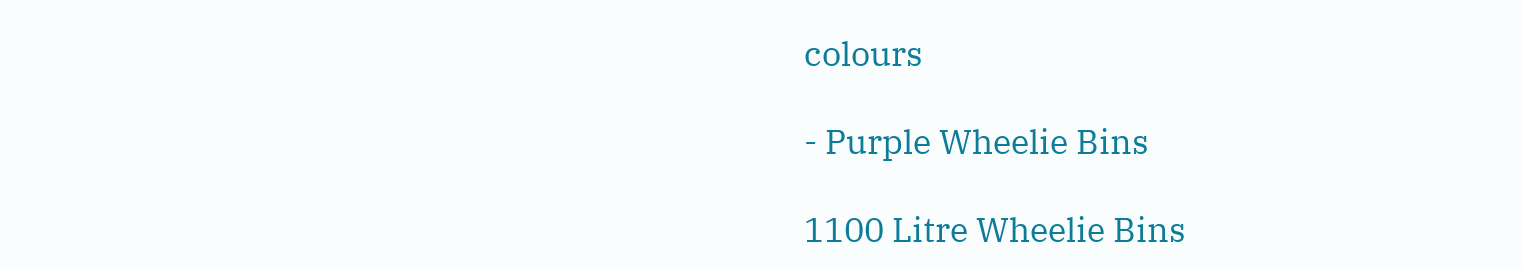colours

- Purple Wheelie Bins

1100 Litre Wheelie Bins